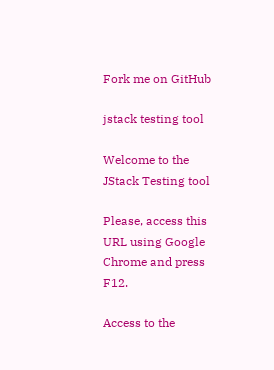Fork me on GitHub

jstack testing tool

Welcome to the JStack Testing tool

Please, access this URL using Google Chrome and press F12.

Access to the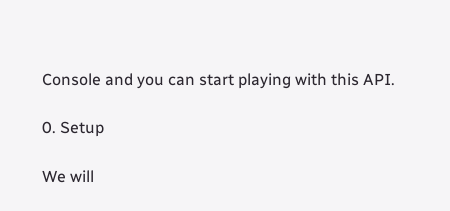Console and you can start playing with this API.

0. Setup

We will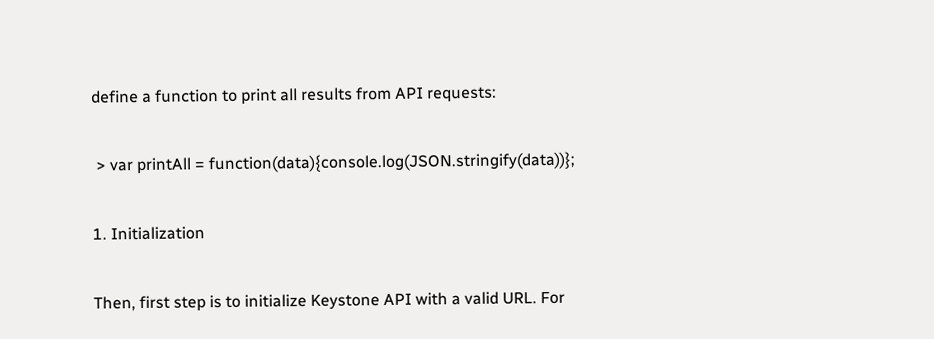define a function to print all results from API requests:

 > var printAll = function(data){console.log(JSON.stringify(data))};

1. Initialization

Then, first step is to initialize Keystone API with a valid URL. For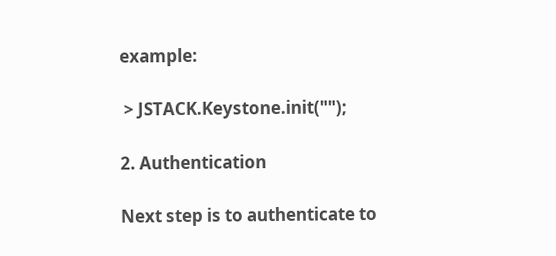example:

 > JSTACK.Keystone.init("");

2. Authentication

Next step is to authenticate to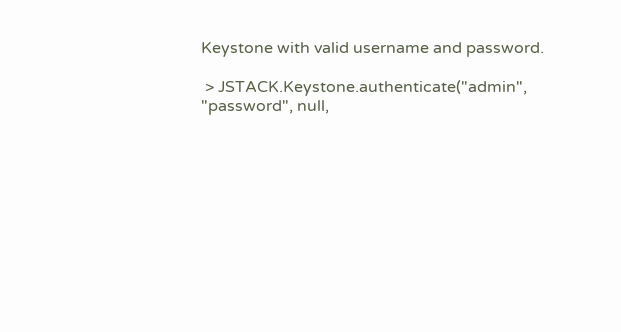Keystone with valid username and password.

 > JSTACK.Keystone.authenticate("admin", "password", null,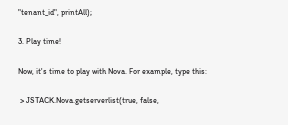"tenant_id", printAll);

3. Play time!

Now, it's time to play with Nova. For example, type this:

 > JSTACK.Nova.getserverlist(true, false,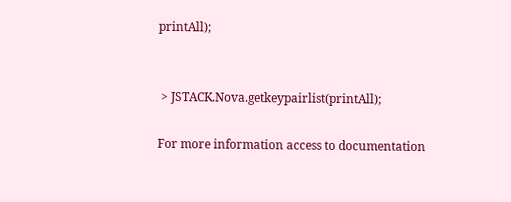printAll);


 > JSTACK.Nova.getkeypairlist(printAll);

For more information access to documentation